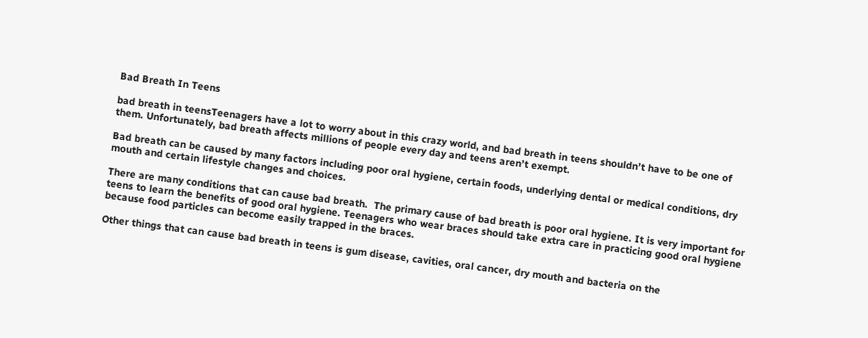Bad Breath In Teens

bad breath in teensTeenagers have a lot to worry about in this crazy world, and bad breath in teens shouldn’t have to be one of them. Unfortunately, bad breath affects millions of people every day and teens aren’t exempt.

Bad breath can be caused by many factors including poor oral hygiene, certain foods, underlying dental or medical conditions, dry mouth and certain lifestyle changes and choices.

There are many conditions that can cause bad breath.  The primary cause of bad breath is poor oral hygiene. It is very important for teens to learn the benefits of good oral hygiene. Teenagers who wear braces should take extra care in practicing good oral hygiene because food particles can become easily trapped in the braces.

Other things that can cause bad breath in teens is gum disease, cavities, oral cancer, dry mouth and bacteria on the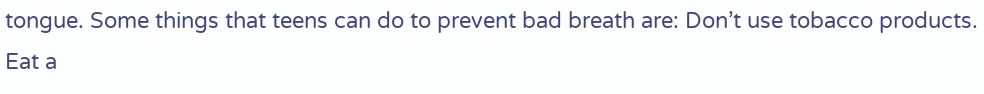tongue. Some things that teens can do to prevent bad breath are: Don’t use tobacco products. Eat a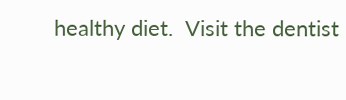healthy diet.  Visit the dentist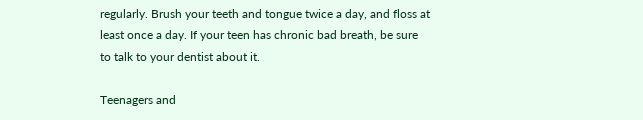regularly. Brush your teeth and tongue twice a day, and floss at least once a day. If your teen has chronic bad breath, be sure to talk to your dentist about it.

Teenagers and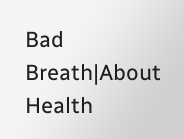Bad Breath|About Health